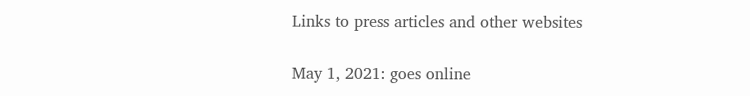Links to press articles and other websites

May 1, 2021: goes online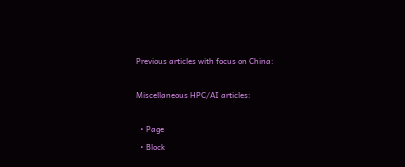Previous articles with focus on China:

Miscellaneous HPC/AI articles:

  • Page
  • Block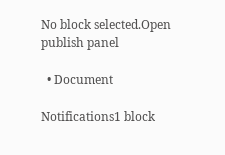No block selected.Open publish panel

  • Document

Notifications1 block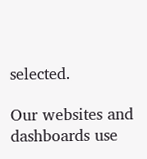selected.

Our websites and dashboards use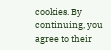cookies. By continuing, you agree to their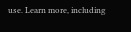use. Learn more, including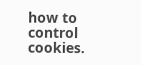how to control cookies.